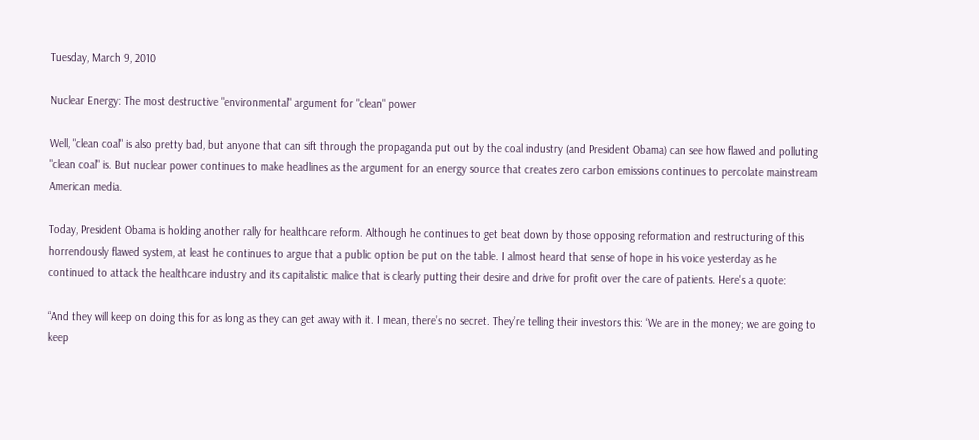Tuesday, March 9, 2010

Nuclear Energy: The most destructive "environmental" argument for "clean" power

Well, "clean coal" is also pretty bad, but anyone that can sift through the propaganda put out by the coal industry (and President Obama) can see how flawed and polluting "clean coal" is. But nuclear power continues to make headlines as the argument for an energy source that creates zero carbon emissions continues to percolate mainstream American media.

Today, President Obama is holding another rally for healthcare reform. Although he continues to get beat down by those opposing reformation and restructuring of this horrendously flawed system, at least he continues to argue that a public option be put on the table. I almost heard that sense of hope in his voice yesterday as he continued to attack the healthcare industry and its capitalistic malice that is clearly putting their desire and drive for profit over the care of patients. Here's a quote:

“And they will keep on doing this for as long as they can get away with it. I mean, there’s no secret. They’re telling their investors this: ‘We are in the money; we are going to keep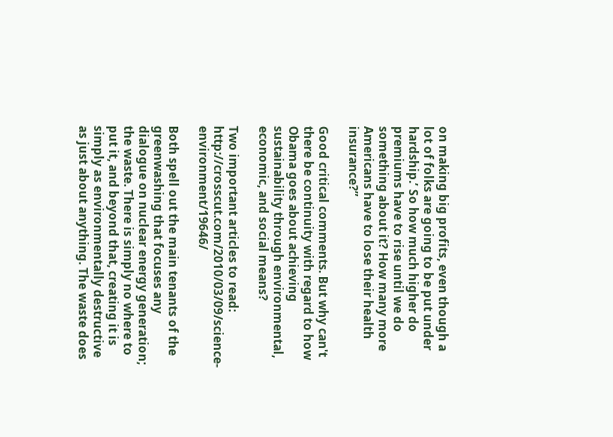on making big profits, even though a lot of folks are going to be put under hardship.’ So how much higher do premiums have to rise until we do something about it? How many more Americans have to lose their health insurance?”

Good critical comments. But why can't there be continuity with regard to how Obama goes about achieving sustainability through environmental, economic, and social means?

Two important articles to read: http://crosscut.com/2010/03/09/science-environment/19646/

Both spell out the main tenants of the greenwashing that focuses any dialogue on nuclear energy generation; the waste. There is simply no where to put it, and beyond that, creating it is simply as environmentally destructive as just about anything. The waste does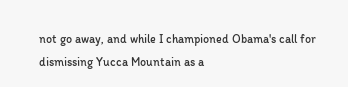not go away, and while I championed Obama's call for dismissing Yucca Mountain as a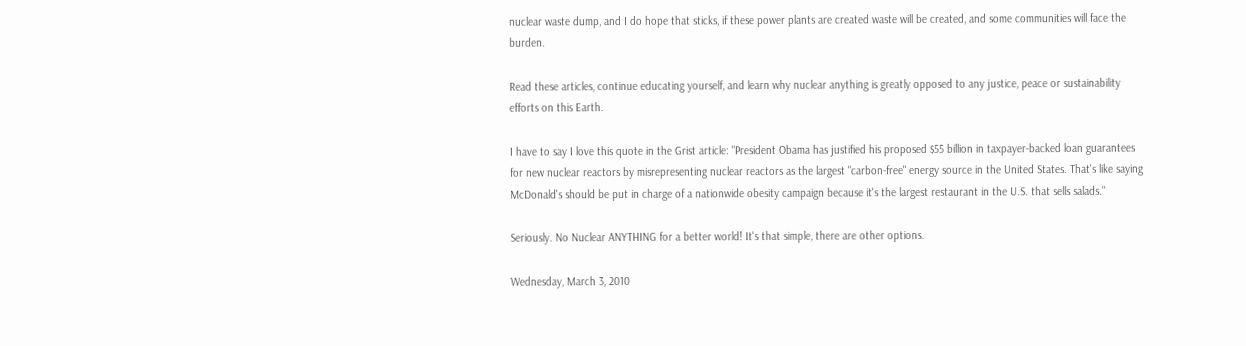nuclear waste dump, and I do hope that sticks, if these power plants are created waste will be created, and some communities will face the burden.

Read these articles, continue educating yourself, and learn why nuclear anything is greatly opposed to any justice, peace or sustainability efforts on this Earth.

I have to say I love this quote in the Grist article: "President Obama has justified his proposed $55 billion in taxpayer-backed loan guarantees for new nuclear reactors by misrepresenting nuclear reactors as the largest "carbon-free" energy source in the United States. That's like saying McDonald's should be put in charge of a nationwide obesity campaign because it's the largest restaurant in the U.S. that sells salads."

Seriously. No Nuclear ANYTHING for a better world! It's that simple, there are other options.

Wednesday, March 3, 2010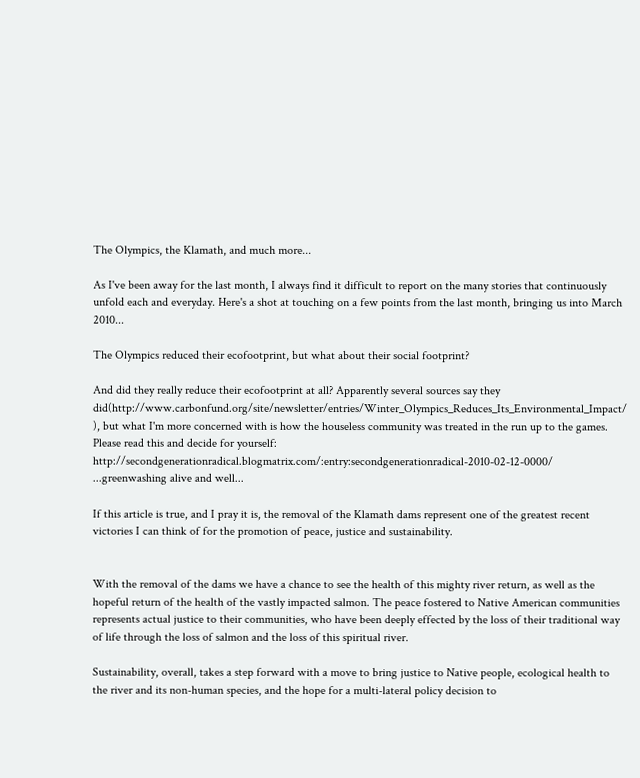The Olympics, the Klamath, and much more...

As I've been away for the last month, I always find it difficult to report on the many stories that continuously unfold each and everyday. Here's a shot at touching on a few points from the last month, bringing us into March 2010...

The Olympics reduced their ecofootprint, but what about their social footprint?

And did they really reduce their ecofootprint at all? Apparently several sources say they did(http://www.carbonfund.org/site/newsletter/entries/Winter_Olympics_Reduces_Its_Environmental_Impact/ ), but what I'm more concerned with is how the houseless community was treated in the run up to the games. Please read this and decide for yourself: http://secondgenerationradical.blogmatrix.com/:entry:secondgenerationradical-2010-02-12-0000/
...greenwashing alive and well...

If this article is true, and I pray it is, the removal of the Klamath dams represent one of the greatest recent victories I can think of for the promotion of peace, justice and sustainability.


With the removal of the dams we have a chance to see the health of this mighty river return, as well as the hopeful return of the health of the vastly impacted salmon. The peace fostered to Native American communities represents actual justice to their communities, who have been deeply effected by the loss of their traditional way of life through the loss of salmon and the loss of this spiritual river.

Sustainability, overall, takes a step forward with a move to bring justice to Native people, ecological health to the river and its non-human species, and the hope for a multi-lateral policy decision to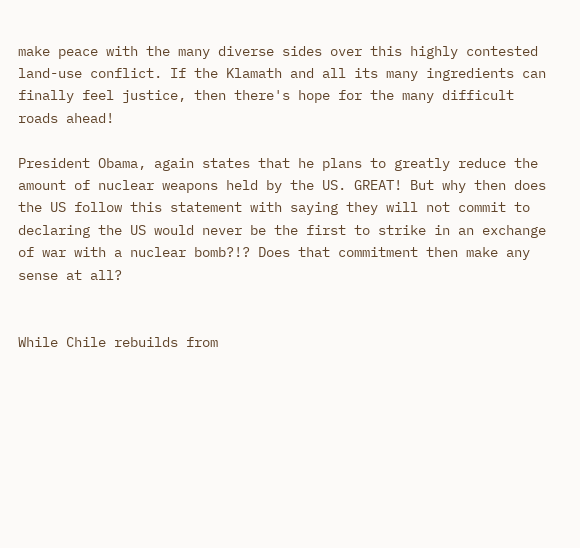make peace with the many diverse sides over this highly contested land-use conflict. If the Klamath and all its many ingredients can finally feel justice, then there's hope for the many difficult roads ahead!

President Obama, again states that he plans to greatly reduce the amount of nuclear weapons held by the US. GREAT! But why then does the US follow this statement with saying they will not commit to declaring the US would never be the first to strike in an exchange of war with a nuclear bomb?!? Does that commitment then make any sense at all?


While Chile rebuilds from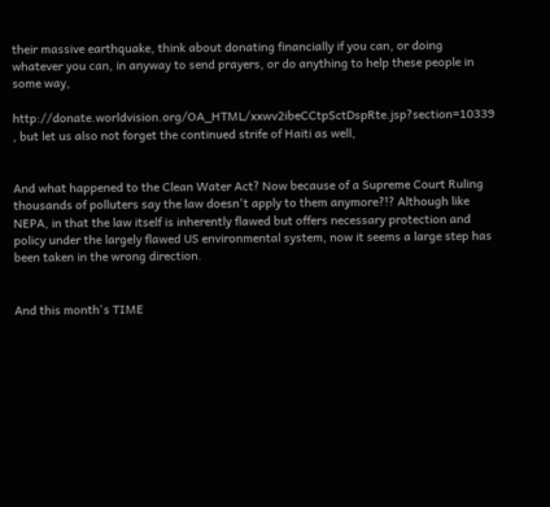their massive earthquake, think about donating financially if you can, or doing whatever you can, in anyway to send prayers, or do anything to help these people in some way,

http://donate.worldvision.org/OA_HTML/xxwv2ibeCCtpSctDspRte.jsp?section=10339 , but let us also not forget the continued strife of Haiti as well,


And what happened to the Clean Water Act? Now because of a Supreme Court Ruling thousands of polluters say the law doesn't apply to them anymore?!? Although like NEPA, in that the law itself is inherently flawed but offers necessary protection and policy under the largely flawed US environmental system, now it seems a large step has been taken in the wrong direction.


And this month's TIME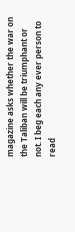magazine asks whether the war on the Taliban will be triumphant or not. I beg each any ever person to read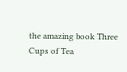the amazing book Three Cups of Tea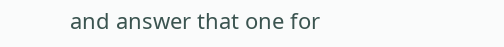and answer that one for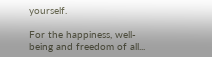yourself.

For the happiness, well-being and freedom of all...